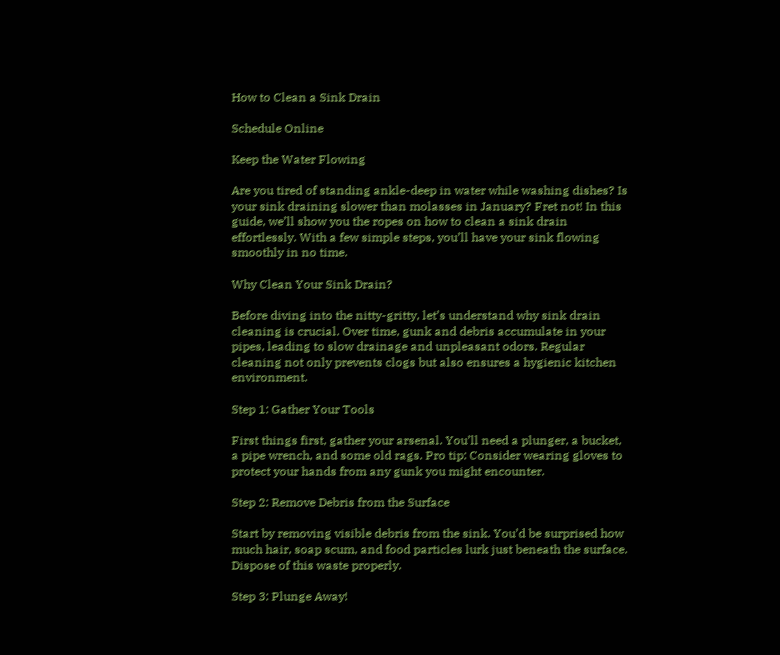How to Clean a Sink Drain

Schedule Online

Keep the Water Flowing

Are you tired of standing ankle-deep in water while washing dishes? Is your sink draining slower than molasses in January? Fret not! In this guide, we’ll show you the ropes on how to clean a sink drain effortlessly. With a few simple steps, you’ll have your sink flowing smoothly in no time.

Why Clean Your Sink Drain?

Before diving into the nitty-gritty, let’s understand why sink drain cleaning is crucial. Over time, gunk and debris accumulate in your pipes, leading to slow drainage and unpleasant odors. Regular cleaning not only prevents clogs but also ensures a hygienic kitchen environment.

Step 1: Gather Your Tools

First things first, gather your arsenal. You’ll need a plunger, a bucket, a pipe wrench, and some old rags. Pro tip: Consider wearing gloves to protect your hands from any gunk you might encounter.

Step 2: Remove Debris from the Surface

Start by removing visible debris from the sink. You’d be surprised how much hair, soap scum, and food particles lurk just beneath the surface. Dispose of this waste properly.

Step 3: Plunge Away!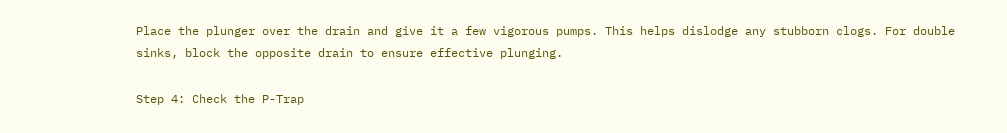Place the plunger over the drain and give it a few vigorous pumps. This helps dislodge any stubborn clogs. For double sinks, block the opposite drain to ensure effective plunging.

Step 4: Check the P-Trap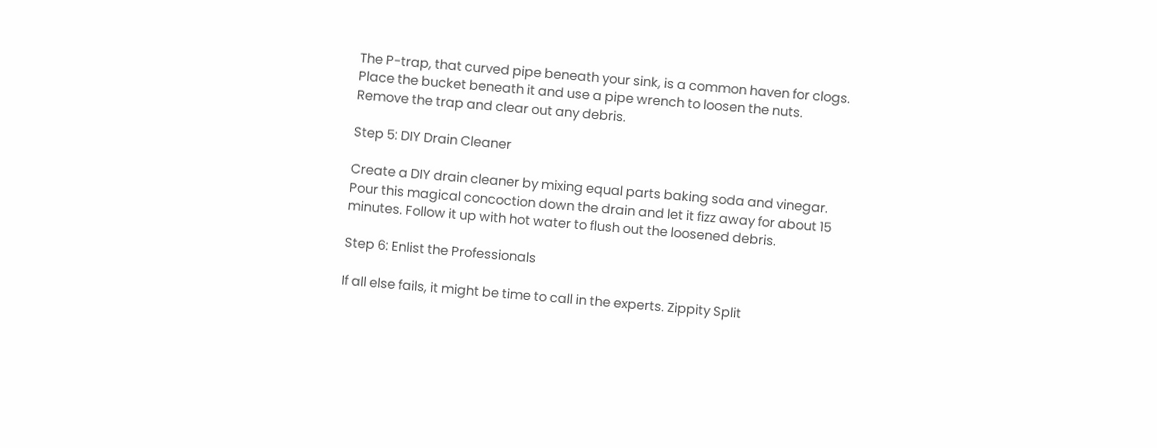The P-trap, that curved pipe beneath your sink, is a common haven for clogs. Place the bucket beneath it and use a pipe wrench to loosen the nuts. Remove the trap and clear out any debris.

Step 5: DIY Drain Cleaner

Create a DIY drain cleaner by mixing equal parts baking soda and vinegar. Pour this magical concoction down the drain and let it fizz away for about 15 minutes. Follow it up with hot water to flush out the loosened debris.

Step 6: Enlist the Professionals

If all else fails, it might be time to call in the experts. Zippity Split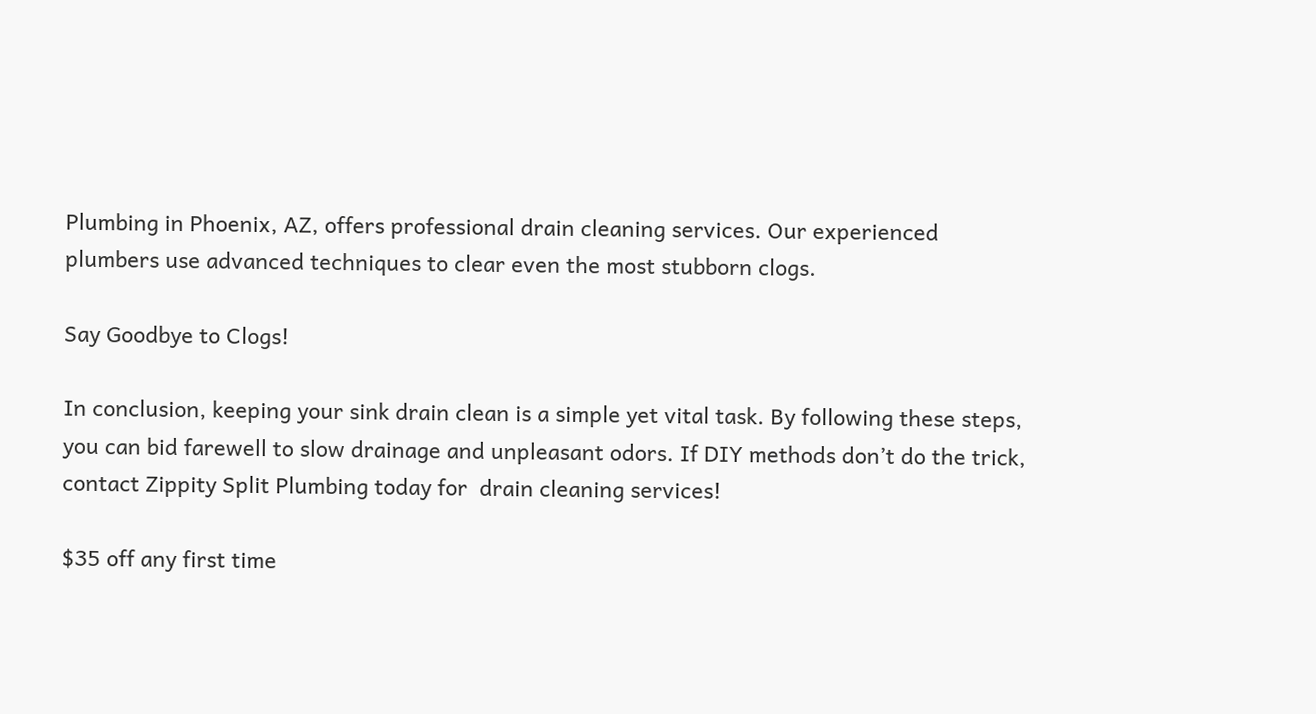Plumbing in Phoenix, AZ, offers professional drain cleaning services. Our experienced plumbers use advanced techniques to clear even the most stubborn clogs.

Say Goodbye to Clogs!

In conclusion, keeping your sink drain clean is a simple yet vital task. By following these steps, you can bid farewell to slow drainage and unpleasant odors. If DIY methods don’t do the trick, contact Zippity Split Plumbing today for  drain cleaning services!

$35 off any first time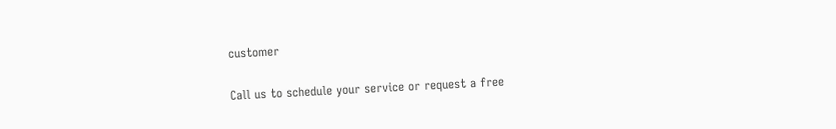customer

Call us to schedule your service or request a free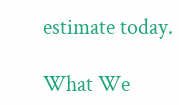estimate today.

What We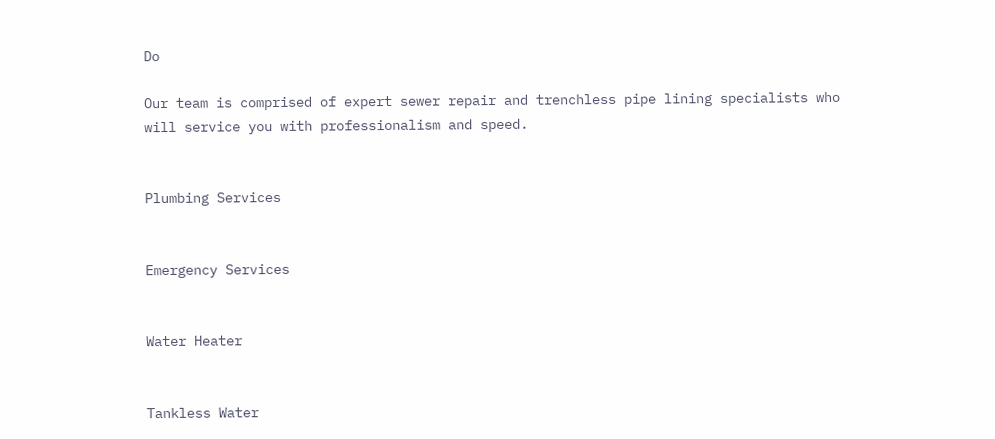Do

Our team is comprised of expert sewer repair and trenchless pipe lining specialists who will service you with professionalism and speed.


Plumbing Services


Emergency Services


Water Heater


Tankless Water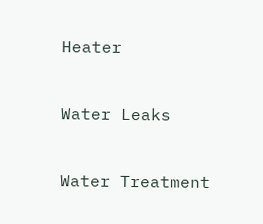Heater


Water Leaks


Water Treatment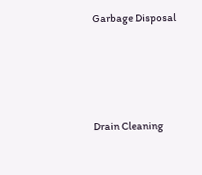Garbage Disposal




Drain Cleaning